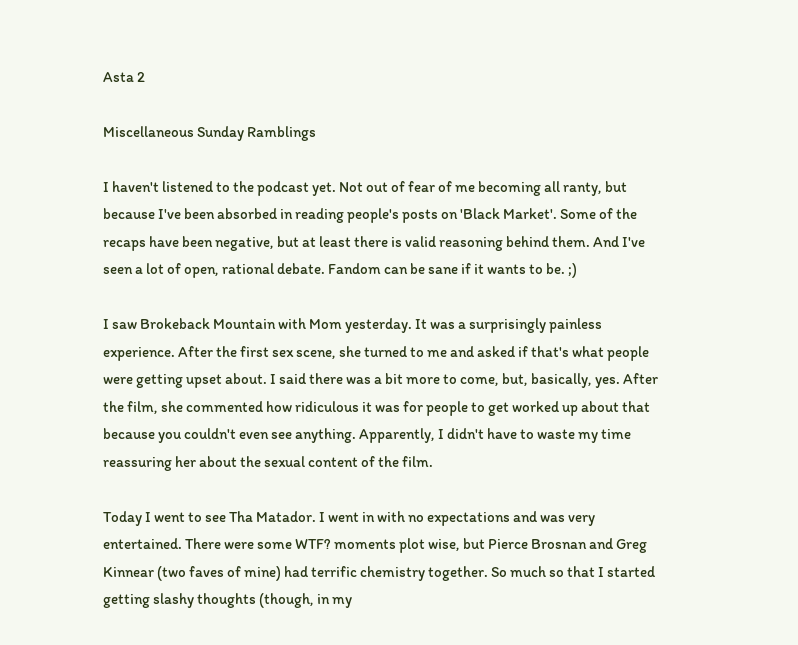Asta 2

Miscellaneous Sunday Ramblings

I haven't listened to the podcast yet. Not out of fear of me becoming all ranty, but because I've been absorbed in reading people's posts on 'Black Market'. Some of the recaps have been negative, but at least there is valid reasoning behind them. And I've seen a lot of open, rational debate. Fandom can be sane if it wants to be. ;)

I saw Brokeback Mountain with Mom yesterday. It was a surprisingly painless experience. After the first sex scene, she turned to me and asked if that's what people were getting upset about. I said there was a bit more to come, but, basically, yes. After the film, she commented how ridiculous it was for people to get worked up about that because you couldn't even see anything. Apparently, I didn't have to waste my time reassuring her about the sexual content of the film.

Today I went to see Tha Matador. I went in with no expectations and was very entertained. There were some WTF? moments plot wise, but Pierce Brosnan and Greg Kinnear (two faves of mine) had terrific chemistry together. So much so that I started getting slashy thoughts (though, in my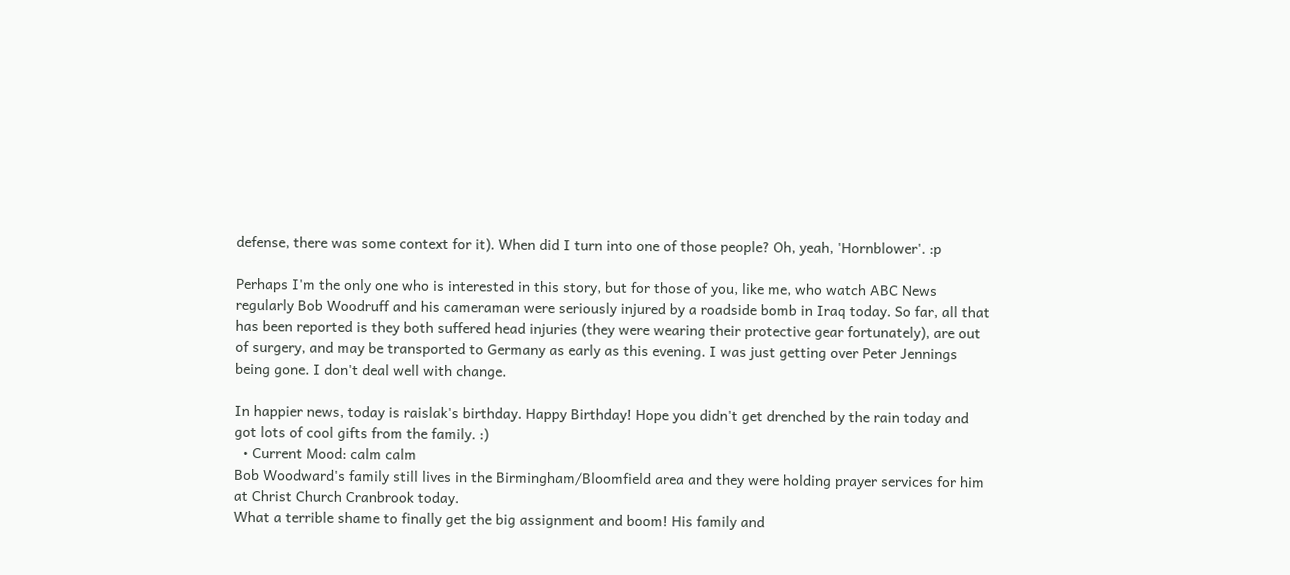defense, there was some context for it). When did I turn into one of those people? Oh, yeah, 'Hornblower'. :p

Perhaps I'm the only one who is interested in this story, but for those of you, like me, who watch ABC News regularly Bob Woodruff and his cameraman were seriously injured by a roadside bomb in Iraq today. So far, all that has been reported is they both suffered head injuries (they were wearing their protective gear fortunately), are out of surgery, and may be transported to Germany as early as this evening. I was just getting over Peter Jennings being gone. I don't deal well with change.

In happier news, today is raislak's birthday. Happy Birthday! Hope you didn't get drenched by the rain today and got lots of cool gifts from the family. :)
  • Current Mood: calm calm
Bob Woodward's family still lives in the Birmingham/Bloomfield area and they were holding prayer services for him at Christ Church Cranbrook today.
What a terrible shame to finally get the big assignment and boom! His family and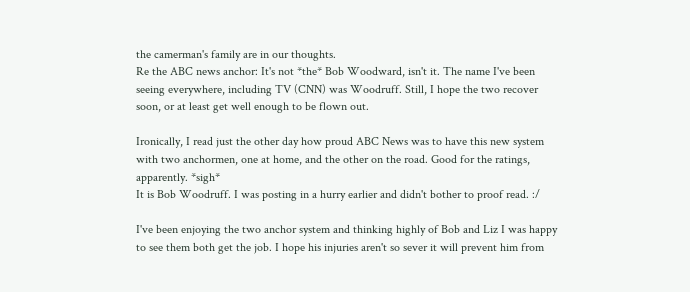the camerman's family are in our thoughts.
Re the ABC news anchor: It's not *the* Bob Woodward, isn't it. The name I've been seeing everywhere, including TV (CNN) was Woodruff. Still, I hope the two recover soon, or at least get well enough to be flown out.

Ironically, I read just the other day how proud ABC News was to have this new system with two anchormen, one at home, and the other on the road. Good for the ratings, apparently. *sigh*
It is Bob Woodruff. I was posting in a hurry earlier and didn't bother to proof read. :/

I've been enjoying the two anchor system and thinking highly of Bob and Liz I was happy to see them both get the job. I hope his injuries aren't so sever it will prevent him from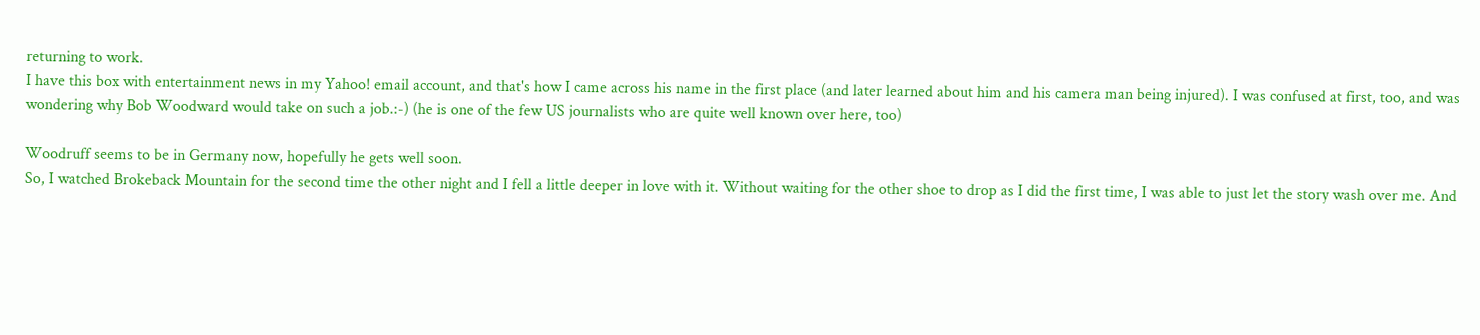returning to work.
I have this box with entertainment news in my Yahoo! email account, and that's how I came across his name in the first place (and later learned about him and his camera man being injured). I was confused at first, too, and was wondering why Bob Woodward would take on such a job.:-) (he is one of the few US journalists who are quite well known over here, too)

Woodruff seems to be in Germany now, hopefully he gets well soon.
So, I watched Brokeback Mountain for the second time the other night and I fell a little deeper in love with it. Without waiting for the other shoe to drop as I did the first time, I was able to just let the story wash over me. And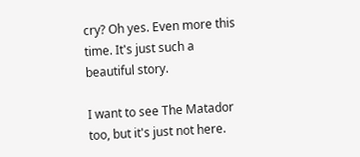cry? Oh yes. Even more this time. It's just such a beautiful story.

I want to see The Matador too, but it's just not here.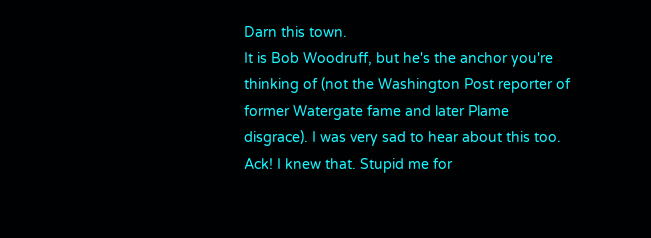Darn this town.
It is Bob Woodruff, but he's the anchor you're thinking of (not the Washington Post reporter of former Watergate fame and later Plame disgrace). I was very sad to hear about this too.
Ack! I knew that. Stupid me for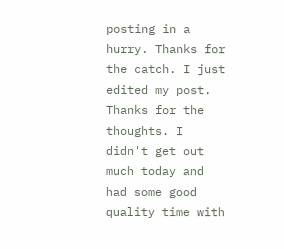posting in a hurry. Thanks for the catch. I just edited my post.
Thanks for the thoughts. I didn't get out much today and had some good quality time with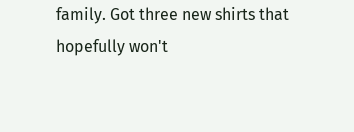family. Got three new shirts that hopefully won't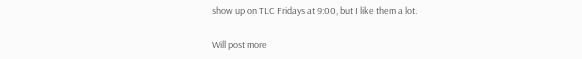show up on TLC Fridays at 9:00, but I like them a lot.

Will post more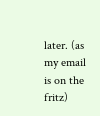later. (as my email is on the fritz)